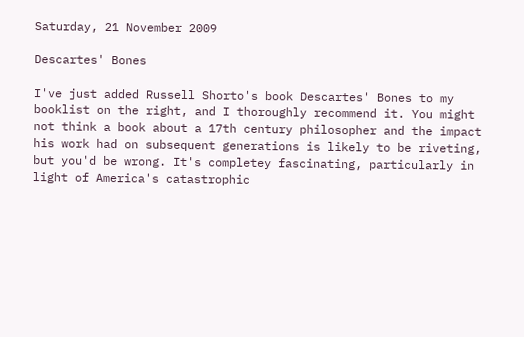Saturday, 21 November 2009

Descartes' Bones

I've just added Russell Shorto's book Descartes' Bones to my booklist on the right, and I thoroughly recommend it. You might not think a book about a 17th century philosopher and the impact his work had on subsequent generations is likely to be riveting, but you'd be wrong. It's completey fascinating, particularly in light of America's catastrophic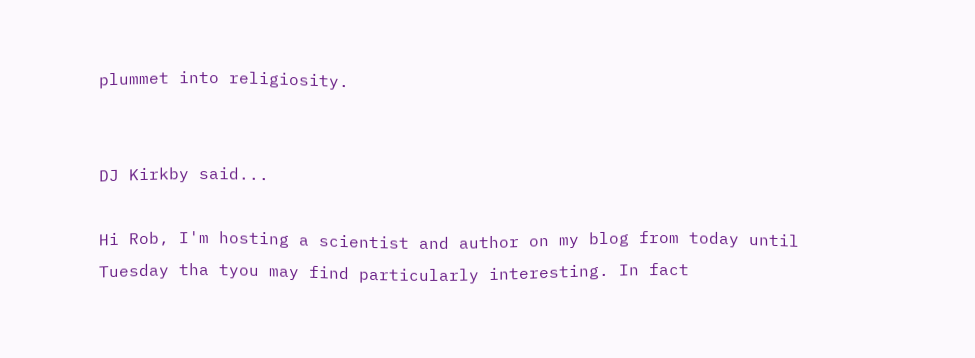plummet into religiosity.


DJ Kirkby said...

Hi Rob, I'm hosting a scientist and author on my blog from today until Tuesday tha tyou may find particularly interesting. In fact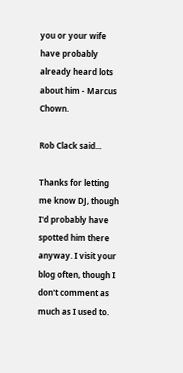you or your wife have probably already heard lots about him - Marcus Chown.

Rob Clack said...

Thanks for letting me know DJ, though I'd probably have spotted him there anyway. I visit your blog often, though I don't comment as much as I used to.